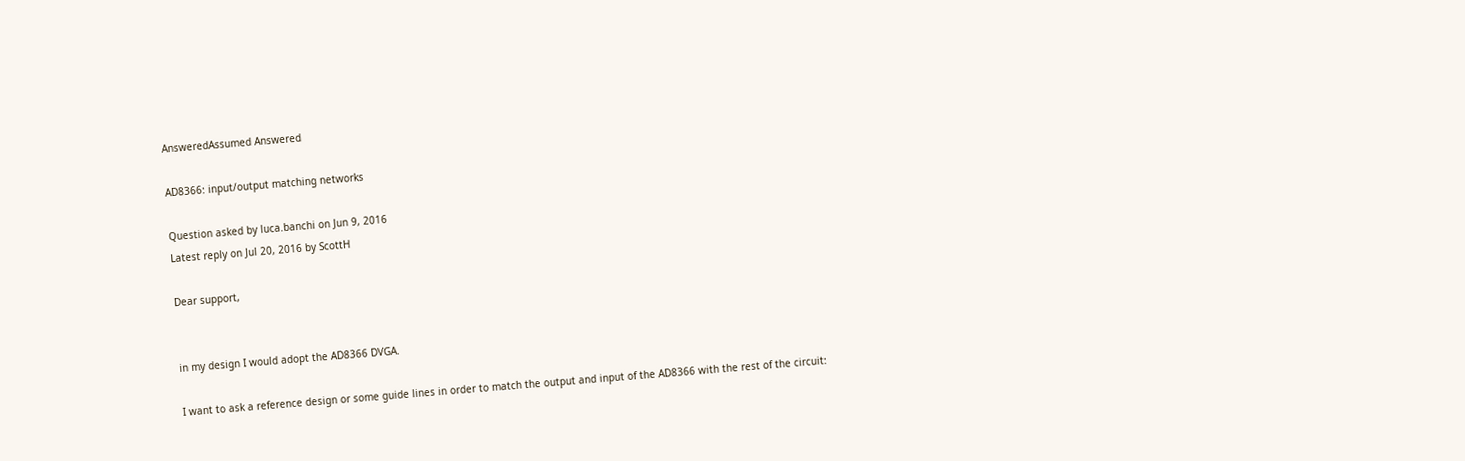AnsweredAssumed Answered

AD8366: input/output matching networks

Question asked by luca.banchi on Jun 9, 2016
Latest reply on Jul 20, 2016 by ScottH

Dear support,


in my design I would adopt the AD8366 DVGA.

I want to ask a reference design or some guide lines in order to match the output and input of the AD8366 with the rest of the circuit: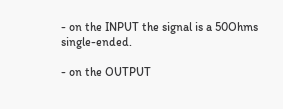- on the INPUT the signal is a 50Ohms single-ended.

- on the OUTPUT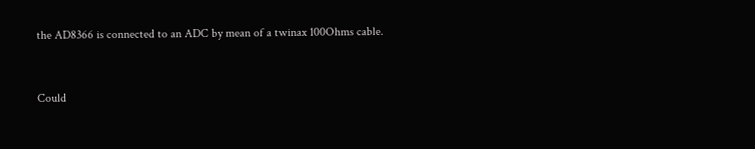the AD8366 is connected to an ADC by mean of a twinax 100Ohms cable.


Could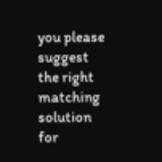you please suggest the right matching solution for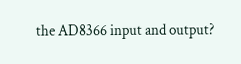the AD8366 input and output?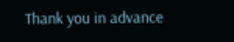Thank you in advance